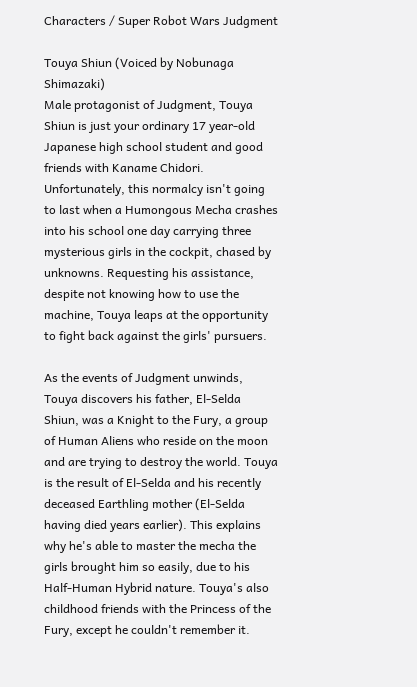Characters / Super Robot Wars Judgment

Touya Shiun (Voiced by Nobunaga Shimazaki)
Male protagonist of Judgment, Touya Shiun is just your ordinary 17 year-old Japanese high school student and good friends with Kaname Chidori. Unfortunately, this normalcy isn't going to last when a Humongous Mecha crashes into his school one day carrying three mysterious girls in the cockpit, chased by unknowns. Requesting his assistance, despite not knowing how to use the machine, Touya leaps at the opportunity to fight back against the girls' pursuers.

As the events of Judgment unwinds, Touya discovers his father, El-Selda Shiun, was a Knight to the Fury, a group of Human Aliens who reside on the moon and are trying to destroy the world. Touya is the result of El-Selda and his recently deceased Earthling mother (El-Selda having died years earlier). This explains why he's able to master the mecha the girls brought him so easily, due to his Half-Human Hybrid nature. Touya's also childhood friends with the Princess of the Fury, except he couldn't remember it.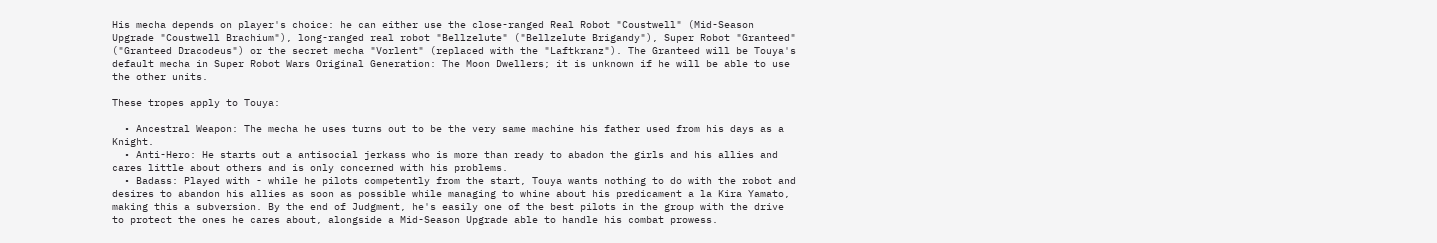His mecha depends on player's choice: he can either use the close-ranged Real Robot "Coustwell" (Mid-Season Upgrade "Coustwell Brachium"), long-ranged real robot "Bellzelute" ("Bellzelute Brigandy"), Super Robot "Granteed" ("Granteed Dracodeus") or the secret mecha "Vorlent" (replaced with the "Laftkranz"). The Granteed will be Touya's default mecha in Super Robot Wars Original Generation: The Moon Dwellers; it is unknown if he will be able to use the other units.

These tropes apply to Touya:

  • Ancestral Weapon: The mecha he uses turns out to be the very same machine his father used from his days as a Knight.
  • Anti-Hero: He starts out a antisocial jerkass who is more than ready to abadon the girls and his allies and cares little about others and is only concerned with his problems.
  • Badass: Played with - while he pilots competently from the start, Touya wants nothing to do with the robot and desires to abandon his allies as soon as possible while managing to whine about his predicament a la Kira Yamato, making this a subversion. By the end of Judgment, he's easily one of the best pilots in the group with the drive to protect the ones he cares about, alongside a Mid-Season Upgrade able to handle his combat prowess.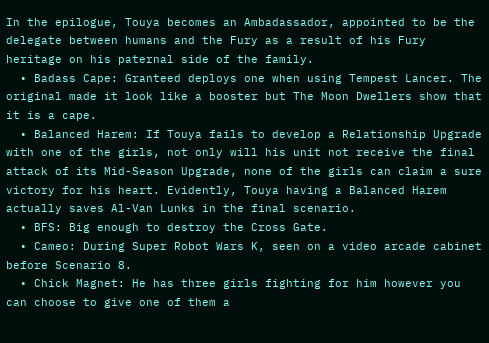In the epilogue, Touya becomes an Ambadassador, appointed to be the delegate between humans and the Fury as a result of his Fury heritage on his paternal side of the family.
  • Badass Cape: Granteed deploys one when using Tempest Lancer. The original made it look like a booster but The Moon Dwellers show that it is a cape.
  • Balanced Harem: If Touya fails to develop a Relationship Upgrade with one of the girls, not only will his unit not receive the final attack of its Mid-Season Upgrade, none of the girls can claim a sure victory for his heart. Evidently, Touya having a Balanced Harem actually saves Al-Van Lunks in the final scenario.
  • BFS: Big enough to destroy the Cross Gate.
  • Cameo: During Super Robot Wars K, seen on a video arcade cabinet before Scenario 8.
  • Chick Magnet: He has three girls fighting for him however you can choose to give one of them a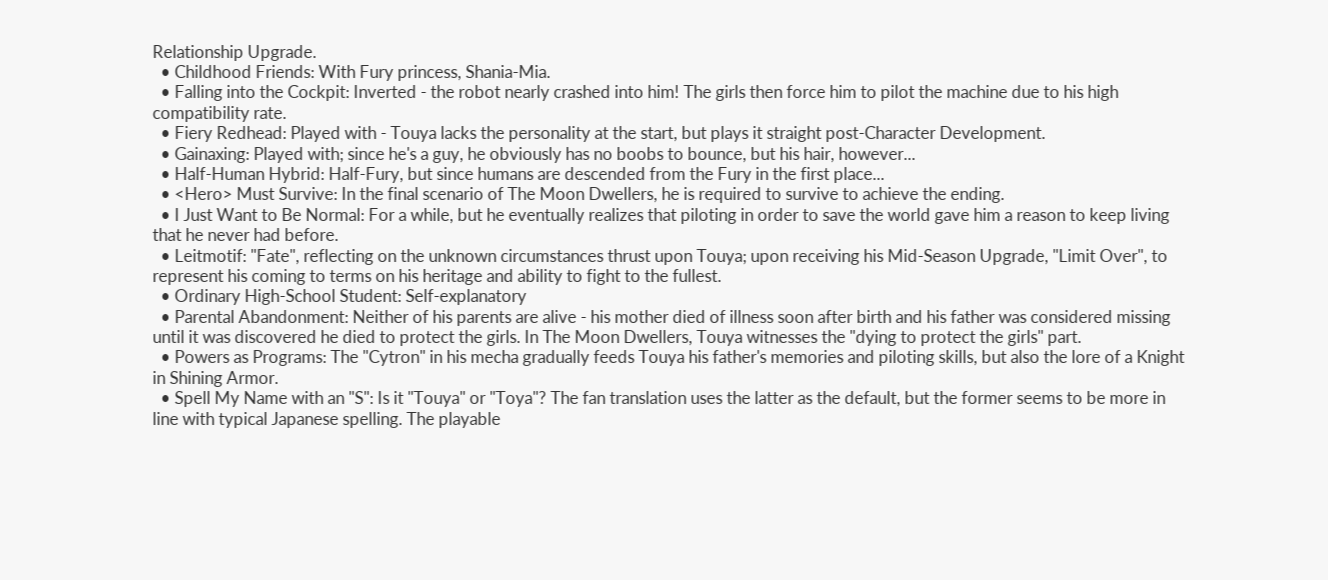Relationship Upgrade.
  • Childhood Friends: With Fury princess, Shania-Mia.
  • Falling into the Cockpit: Inverted - the robot nearly crashed into him! The girls then force him to pilot the machine due to his high compatibility rate.
  • Fiery Redhead: Played with - Touya lacks the personality at the start, but plays it straight post-Character Development.
  • Gainaxing: Played with; since he's a guy, he obviously has no boobs to bounce, but his hair, however...
  • Half-Human Hybrid: Half-Fury, but since humans are descended from the Fury in the first place...
  • <Hero> Must Survive: In the final scenario of The Moon Dwellers, he is required to survive to achieve the ending.
  • I Just Want to Be Normal: For a while, but he eventually realizes that piloting in order to save the world gave him a reason to keep living that he never had before.
  • Leitmotif: "Fate", reflecting on the unknown circumstances thrust upon Touya; upon receiving his Mid-Season Upgrade, "Limit Over", to represent his coming to terms on his heritage and ability to fight to the fullest.
  • Ordinary High-School Student: Self-explanatory
  • Parental Abandonment: Neither of his parents are alive - his mother died of illness soon after birth and his father was considered missing until it was discovered he died to protect the girls. In The Moon Dwellers, Touya witnesses the "dying to protect the girls" part.
  • Powers as Programs: The "Cytron" in his mecha gradually feeds Touya his father's memories and piloting skills, but also the lore of a Knight in Shining Armor.
  • Spell My Name with an "S": Is it "Touya" or "Toya"? The fan translation uses the latter as the default, but the former seems to be more in line with typical Japanese spelling. The playable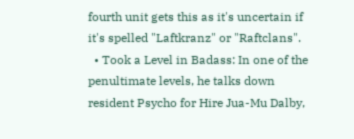fourth unit gets this as it's uncertain if it's spelled "Laftkranz" or "Raftclans".
  • Took a Level in Badass: In one of the penultimate levels, he talks down resident Psycho for Hire Jua-Mu Dalby,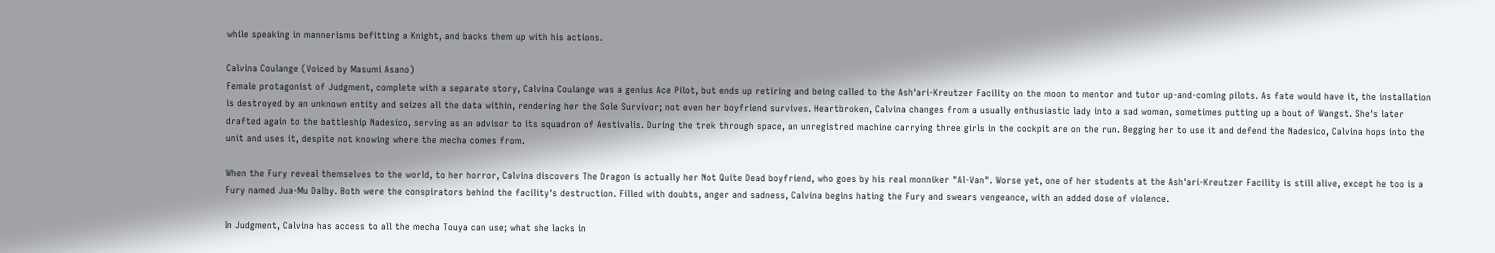while speaking in mannerisms befitting a Knight, and backs them up with his actions.

Calvina Coulange (Voiced by Masumi Asano)
Female protagonist of Judgment, complete with a separate story, Calvina Coulange was a genius Ace Pilot, but ends up retiring and being called to the Ash'ari-Kreutzer Facility on the moon to mentor and tutor up-and-coming pilots. As fate would have it, the installation is destroyed by an unknown entity and seizes all the data within, rendering her the Sole Survivor; not even her boyfriend survives. Heartbroken, Calvina changes from a usually enthusiastic lady into a sad woman, sometimes putting up a bout of Wangst. She's later drafted again to the battleship Nadesico, serving as an advisor to its squadron of Aestivalis. During the trek through space, an unregistred machine carrying three girls in the cockpit are on the run. Begging her to use it and defend the Nadesico, Calvina hops into the unit and uses it, despite not knowing where the mecha comes from.

When the Fury reveal themselves to the world, to her horror, Calvina discovers The Dragon is actually her Not Quite Dead boyfriend, who goes by his real monniker "Al-Van". Worse yet, one of her students at the Ash'ari-Kreutzer Facility is still alive, except he too is a Fury named Jua-Mu Dalby. Both were the conspirators behind the facility's destruction. Filled with doubts, anger and sadness, Calvina begins hating the Fury and swears vengeance, with an added dose of violence.

In Judgment, Calvina has access to all the mecha Touya can use; what she lacks in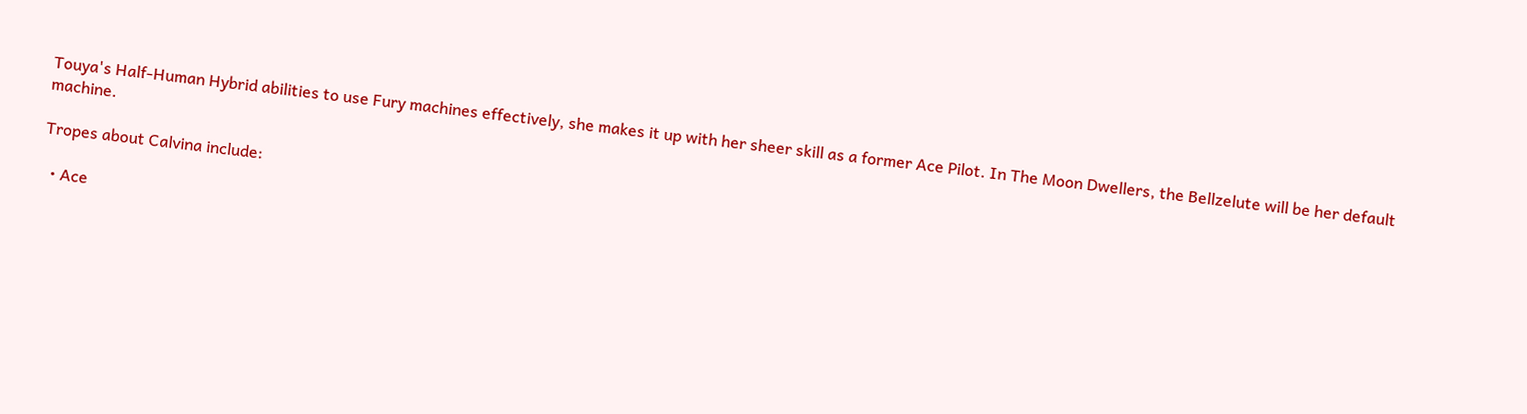Touya's Half-Human Hybrid abilities to use Fury machines effectively, she makes it up with her sheer skill as a former Ace Pilot. In The Moon Dwellers, the Bellzelute will be her default machine.

Tropes about Calvina include:

  • Ace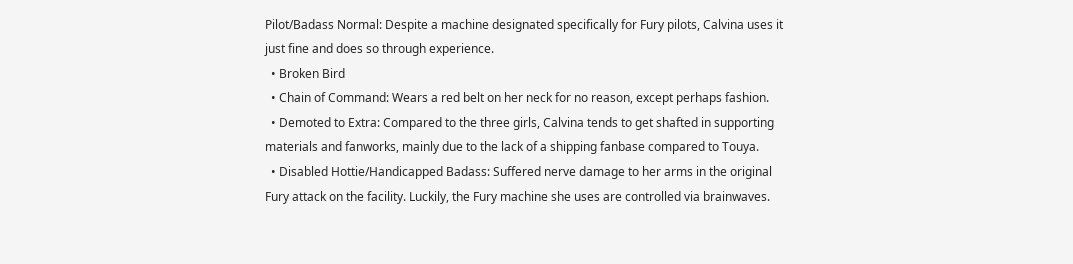Pilot/Badass Normal: Despite a machine designated specifically for Fury pilots, Calvina uses it just fine and does so through experience.
  • Broken Bird
  • Chain of Command: Wears a red belt on her neck for no reason, except perhaps fashion.
  • Demoted to Extra: Compared to the three girls, Calvina tends to get shafted in supporting materials and fanworks, mainly due to the lack of a shipping fanbase compared to Touya.
  • Disabled Hottie/Handicapped Badass: Suffered nerve damage to her arms in the original Fury attack on the facility. Luckily, the Fury machine she uses are controlled via brainwaves.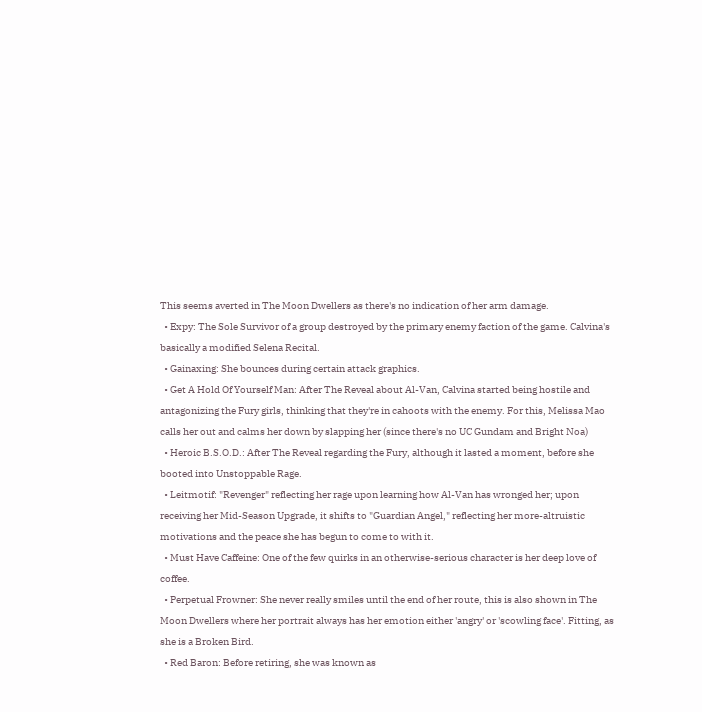This seems averted in The Moon Dwellers as there's no indication of her arm damage.
  • Expy: The Sole Survivor of a group destroyed by the primary enemy faction of the game. Calvina's basically a modified Selena Recital.
  • Gainaxing: She bounces during certain attack graphics.
  • Get A Hold Of Yourself Man: After The Reveal about Al-Van, Calvina started being hostile and antagonizing the Fury girls, thinking that they're in cahoots with the enemy. For this, Melissa Mao calls her out and calms her down by slapping her (since there's no UC Gundam and Bright Noa)
  • Heroic B.S.O.D.: After The Reveal regarding the Fury, although it lasted a moment, before she booted into Unstoppable Rage.
  • Leitmotif: "Revenger" reflecting her rage upon learning how Al-Van has wronged her; upon receiving her Mid-Season Upgrade, it shifts to "Guardian Angel," reflecting her more-altruistic motivations and the peace she has begun to come to with it.
  • Must Have Caffeine: One of the few quirks in an otherwise-serious character is her deep love of coffee.
  • Perpetual Frowner: She never really smiles until the end of her route, this is also shown in The Moon Dwellers where her portrait always has her emotion either 'angry' or 'scowling face'. Fitting, as she is a Broken Bird.
  • Red Baron: Before retiring, she was known as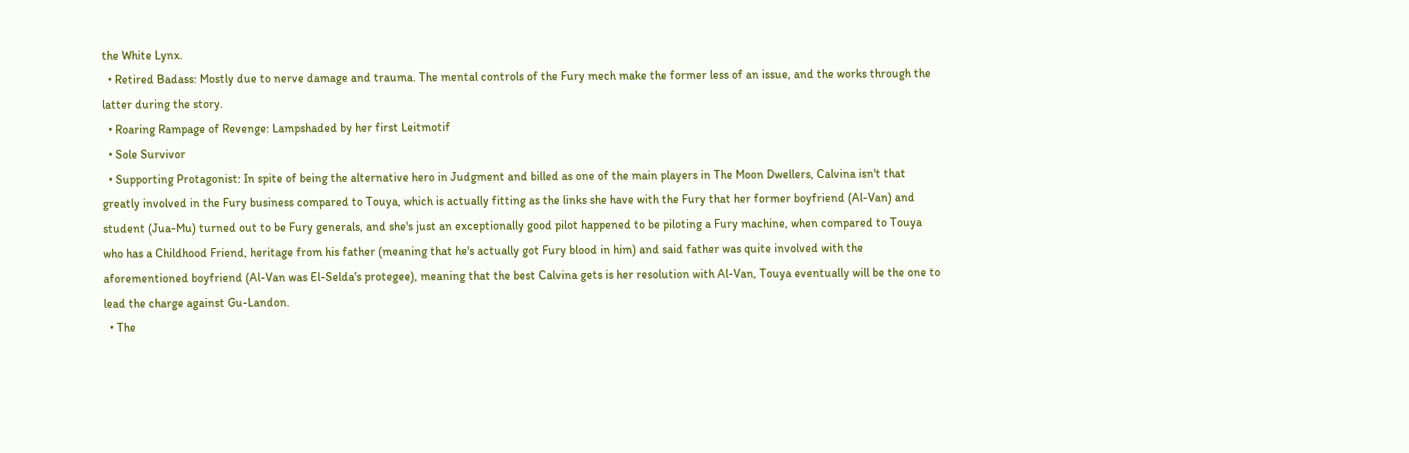the White Lynx.
  • Retired Badass: Mostly due to nerve damage and trauma. The mental controls of the Fury mech make the former less of an issue, and the works through the latter during the story.
  • Roaring Rampage of Revenge: Lampshaded by her first Leitmotif
  • Sole Survivor
  • Supporting Protagonist: In spite of being the alternative hero in Judgment and billed as one of the main players in The Moon Dwellers, Calvina isn't that greatly involved in the Fury business compared to Touya, which is actually fitting as the links she have with the Fury that her former boyfriend (Al-Van) and student (Jua-Mu) turned out to be Fury generals, and she's just an exceptionally good pilot happened to be piloting a Fury machine, when compared to Touya who has a Childhood Friend, heritage from his father (meaning that he's actually got Fury blood in him) and said father was quite involved with the aforementioned boyfriend (Al-Van was El-Selda's protegee), meaning that the best Calvina gets is her resolution with Al-Van, Touya eventually will be the one to lead the charge against Gu-Landon.
  • The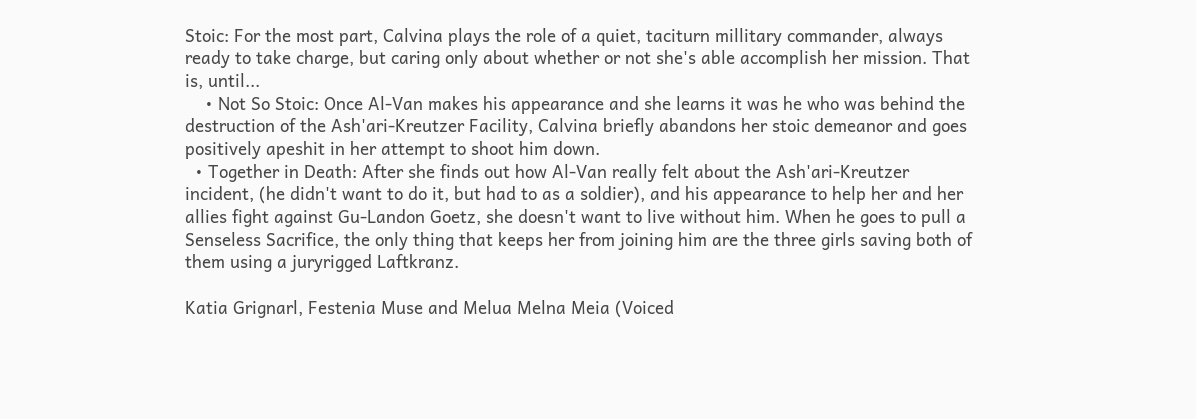Stoic: For the most part, Calvina plays the role of a quiet, taciturn millitary commander, always ready to take charge, but caring only about whether or not she's able accomplish her mission. That is, until...
    • Not So Stoic: Once Al-Van makes his appearance and she learns it was he who was behind the destruction of the Ash'ari-Kreutzer Facility, Calvina briefly abandons her stoic demeanor and goes positively apeshit in her attempt to shoot him down.
  • Together in Death: After she finds out how Al-Van really felt about the Ash'ari-Kreutzer incident, (he didn't want to do it, but had to as a soldier), and his appearance to help her and her allies fight against Gu-Landon Goetz, she doesn't want to live without him. When he goes to pull a Senseless Sacrifice, the only thing that keeps her from joining him are the three girls saving both of them using a juryrigged Laftkranz.

Katia Grignarl, Festenia Muse and Melua Melna Meia (Voiced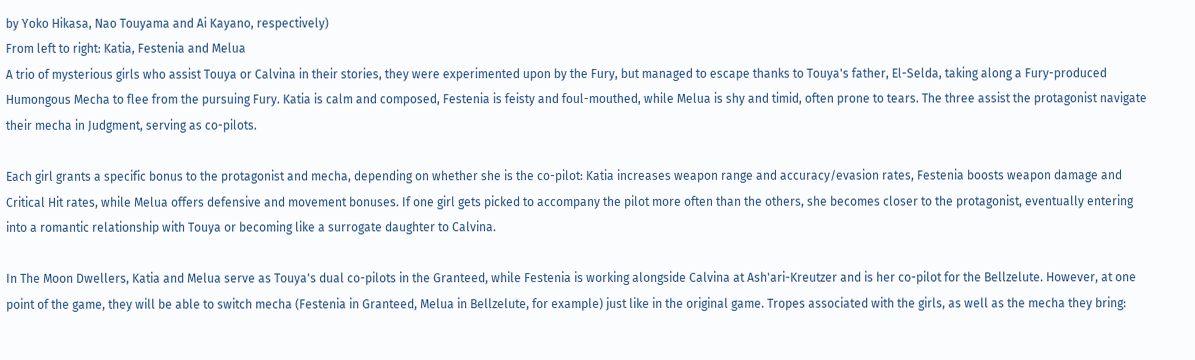by Yoko Hikasa, Nao Touyama and Ai Kayano, respectively)
From left to right: Katia, Festenia and Melua
A trio of mysterious girls who assist Touya or Calvina in their stories, they were experimented upon by the Fury, but managed to escape thanks to Touya's father, El-Selda, taking along a Fury-produced Humongous Mecha to flee from the pursuing Fury. Katia is calm and composed, Festenia is feisty and foul-mouthed, while Melua is shy and timid, often prone to tears. The three assist the protagonist navigate their mecha in Judgment, serving as co-pilots.

Each girl grants a specific bonus to the protagonist and mecha, depending on whether she is the co-pilot: Katia increases weapon range and accuracy/evasion rates, Festenia boosts weapon damage and Critical Hit rates, while Melua offers defensive and movement bonuses. If one girl gets picked to accompany the pilot more often than the others, she becomes closer to the protagonist, eventually entering into a romantic relationship with Touya or becoming like a surrogate daughter to Calvina.

In The Moon Dwellers, Katia and Melua serve as Touya's dual co-pilots in the Granteed, while Festenia is working alongside Calvina at Ash'ari-Kreutzer and is her co-pilot for the Bellzelute. However, at one point of the game, they will be able to switch mecha (Festenia in Granteed, Melua in Bellzelute, for example) just like in the original game. Tropes associated with the girls, as well as the mecha they bring: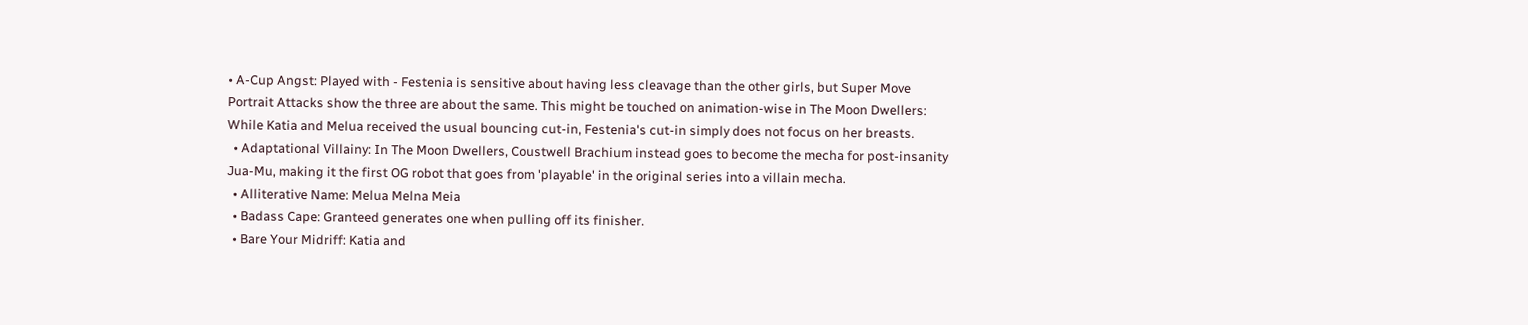• A-Cup Angst: Played with - Festenia is sensitive about having less cleavage than the other girls, but Super Move Portrait Attacks show the three are about the same. This might be touched on animation-wise in The Moon Dwellers: While Katia and Melua received the usual bouncing cut-in, Festenia's cut-in simply does not focus on her breasts.
  • Adaptational Villainy: In The Moon Dwellers, Coustwell Brachium instead goes to become the mecha for post-insanity Jua-Mu, making it the first OG robot that goes from 'playable' in the original series into a villain mecha.
  • Alliterative Name: Melua Melna Meia
  • Badass Cape: Granteed generates one when pulling off its finisher.
  • Bare Your Midriff: Katia and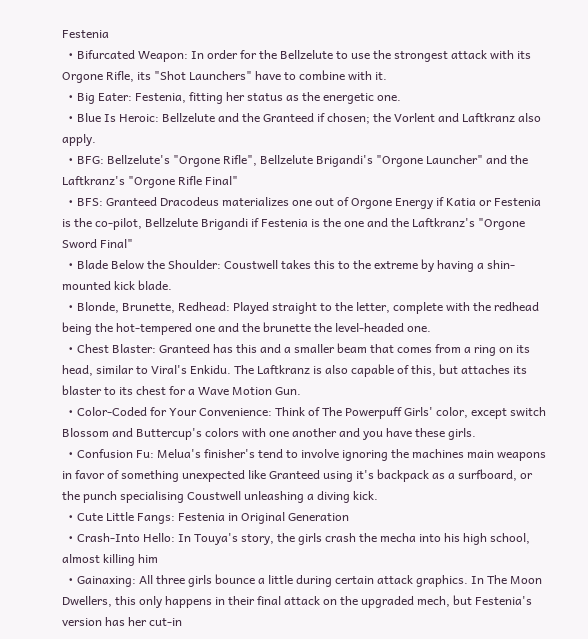Festenia
  • Bifurcated Weapon: In order for the Bellzelute to use the strongest attack with its Orgone Rifle, its "Shot Launchers" have to combine with it.
  • Big Eater: Festenia, fitting her status as the energetic one.
  • Blue Is Heroic: Bellzelute and the Granteed if chosen; the Vorlent and Laftkranz also apply.
  • BFG: Bellzelute's "Orgone Rifle", Bellzelute Brigandi's "Orgone Launcher" and the Laftkranz's "Orgone Rifle Final"
  • BFS: Granteed Dracodeus materializes one out of Orgone Energy if Katia or Festenia is the co-pilot, Bellzelute Brigandi if Festenia is the one and the Laftkranz's "Orgone Sword Final"
  • Blade Below the Shoulder: Coustwell takes this to the extreme by having a shin-mounted kick blade.
  • Blonde, Brunette, Redhead: Played straight to the letter, complete with the redhead being the hot-tempered one and the brunette the level-headed one.
  • Chest Blaster: Granteed has this and a smaller beam that comes from a ring on its head, similar to Viral's Enkidu. The Laftkranz is also capable of this, but attaches its blaster to its chest for a Wave Motion Gun.
  • Color-Coded for Your Convenience: Think of The Powerpuff Girls' color, except switch Blossom and Buttercup's colors with one another and you have these girls.
  • Confusion Fu: Melua's finisher's tend to involve ignoring the machines main weapons in favor of something unexpected like Granteed using it's backpack as a surfboard, or the punch specialising Coustwell unleashing a diving kick.
  • Cute Little Fangs: Festenia in Original Generation
  • Crash-Into Hello: In Touya's story, the girls crash the mecha into his high school, almost killing him
  • Gainaxing: All three girls bounce a little during certain attack graphics. In The Moon Dwellers, this only happens in their final attack on the upgraded mech, but Festenia's version has her cut-in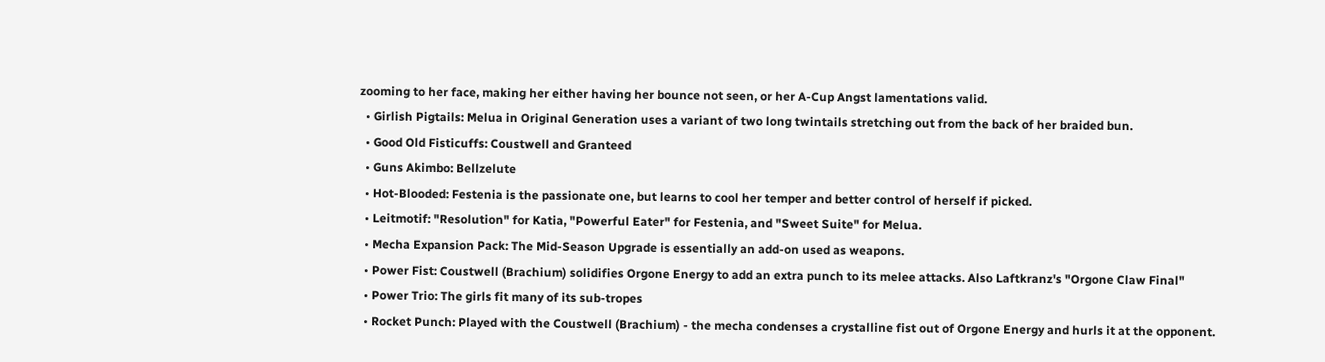zooming to her face, making her either having her bounce not seen, or her A-Cup Angst lamentations valid.
  • Girlish Pigtails: Melua in Original Generation uses a variant of two long twintails stretching out from the back of her braided bun.
  • Good Old Fisticuffs: Coustwell and Granteed
  • Guns Akimbo: Bellzelute
  • Hot-Blooded: Festenia is the passionate one, but learns to cool her temper and better control of herself if picked.
  • Leitmotif: "Resolution" for Katia, "Powerful Eater" for Festenia, and "Sweet Suite" for Melua.
  • Mecha Expansion Pack: The Mid-Season Upgrade is essentially an add-on used as weapons.
  • Power Fist: Coustwell (Brachium) solidifies Orgone Energy to add an extra punch to its melee attacks. Also Laftkranz's "Orgone Claw Final"
  • Power Trio: The girls fit many of its sub-tropes
  • Rocket Punch: Played with the Coustwell (Brachium) - the mecha condenses a crystalline fist out of Orgone Energy and hurls it at the opponent.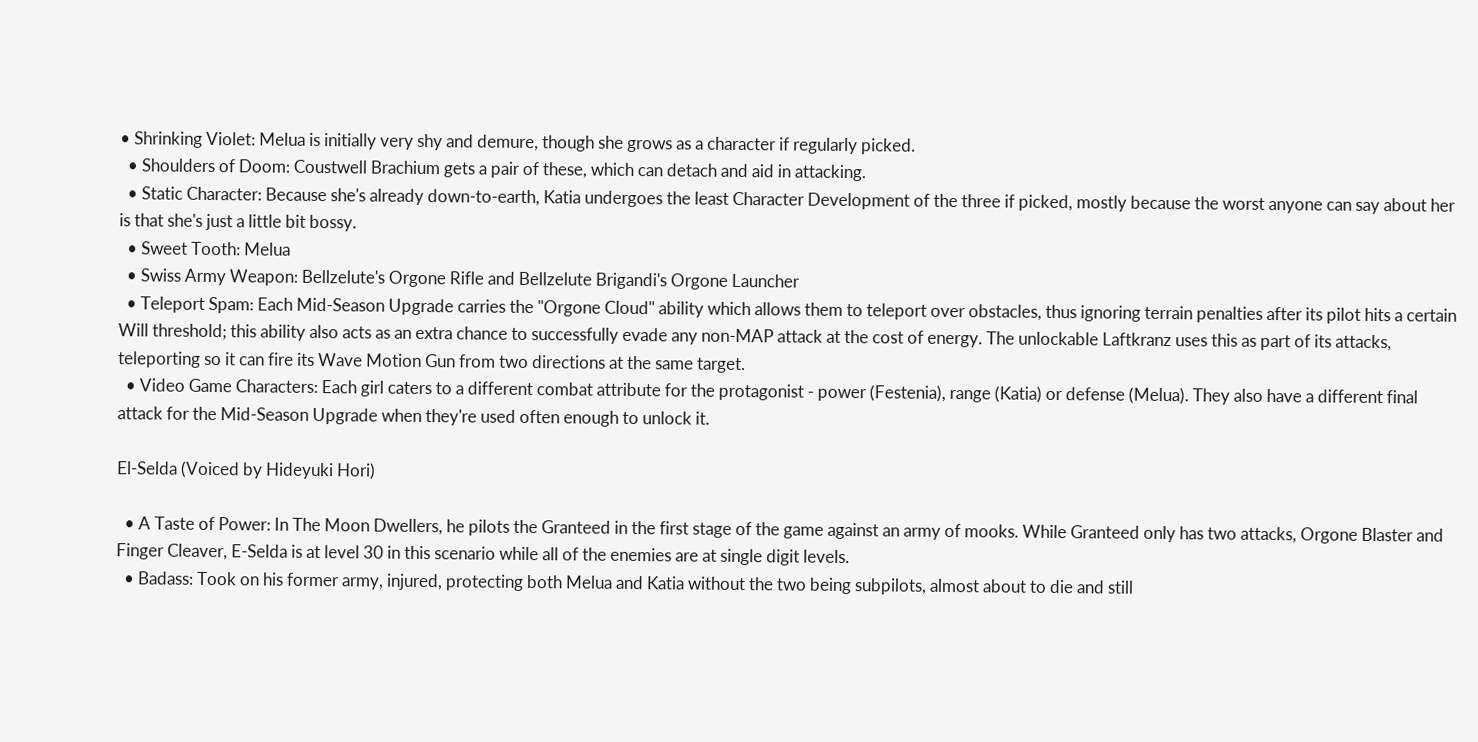• Shrinking Violet: Melua is initially very shy and demure, though she grows as a character if regularly picked.
  • Shoulders of Doom: Coustwell Brachium gets a pair of these, which can detach and aid in attacking.
  • Static Character: Because she's already down-to-earth, Katia undergoes the least Character Development of the three if picked, mostly because the worst anyone can say about her is that she's just a little bit bossy.
  • Sweet Tooth: Melua
  • Swiss Army Weapon: Bellzelute's Orgone Rifle and Bellzelute Brigandi's Orgone Launcher
  • Teleport Spam: Each Mid-Season Upgrade carries the "Orgone Cloud" ability which allows them to teleport over obstacles, thus ignoring terrain penalties after its pilot hits a certain Will threshold; this ability also acts as an extra chance to successfully evade any non-MAP attack at the cost of energy. The unlockable Laftkranz uses this as part of its attacks, teleporting so it can fire its Wave Motion Gun from two directions at the same target.
  • Video Game Characters: Each girl caters to a different combat attribute for the protagonist - power (Festenia), range (Katia) or defense (Melua). They also have a different final attack for the Mid-Season Upgrade when they're used often enough to unlock it.

El-Selda (Voiced by Hideyuki Hori)

  • A Taste of Power: In The Moon Dwellers, he pilots the Granteed in the first stage of the game against an army of mooks. While Granteed only has two attacks, Orgone Blaster and Finger Cleaver, E-Selda is at level 30 in this scenario while all of the enemies are at single digit levels.
  • Badass: Took on his former army, injured, protecting both Melua and Katia without the two being subpilots, almost about to die and still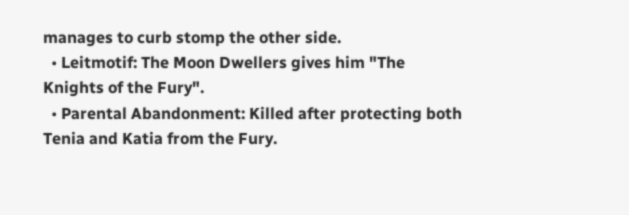manages to curb stomp the other side.
  • Leitmotif: The Moon Dwellers gives him "The Knights of the Fury".
  • Parental Abandonment: Killed after protecting both Tenia and Katia from the Fury.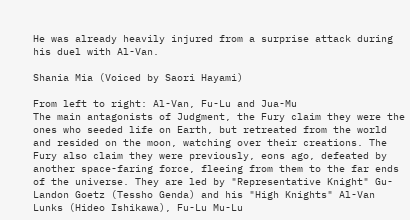He was already heavily injured from a surprise attack during his duel with Al-Van.

Shania Mia (Voiced by Saori Hayami)

From left to right: Al-Van, Fu-Lu and Jua-Mu
The main antagonists of Judgment, the Fury claim they were the ones who seeded life on Earth, but retreated from the world and resided on the moon, watching over their creations. The Fury also claim they were previously, eons ago, defeated by another space-faring force, fleeing from them to the far ends of the universe. They are led by "Representative Knight" Gu-Landon Goetz (Tessho Genda) and his "High Knights" Al-Van Lunks (Hideo Ishikawa), Fu-Lu Mu-Lu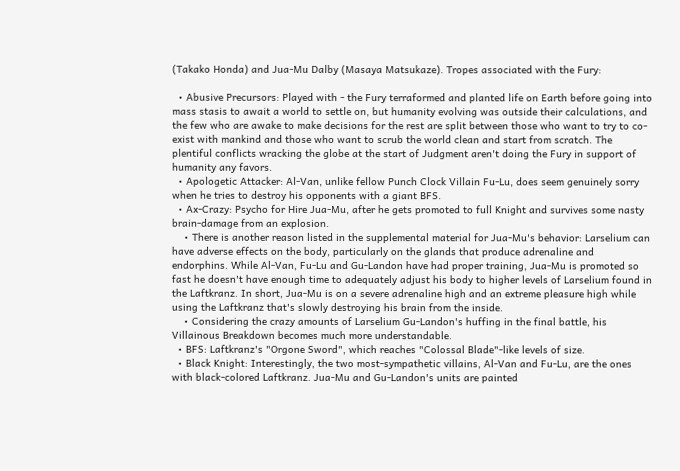(Takako Honda) and Jua-Mu Dalby (Masaya Matsukaze). Tropes associated with the Fury:

  • Abusive Precursors: Played with - the Fury terraformed and planted life on Earth before going into mass stasis to await a world to settle on, but humanity evolving was outside their calculations, and the few who are awake to make decisions for the rest are split between those who want to try to co-exist with mankind and those who want to scrub the world clean and start from scratch. The plentiful conflicts wracking the globe at the start of Judgment aren't doing the Fury in support of humanity any favors.
  • Apologetic Attacker: Al-Van, unlike fellow Punch Clock Villain Fu-Lu, does seem genuinely sorry when he tries to destroy his opponents with a giant BFS.
  • Ax-Crazy: Psycho for Hire Jua-Mu, after he gets promoted to full Knight and survives some nasty brain-damage from an explosion.
    • There is another reason listed in the supplemental material for Jua-Mu's behavior: Larselium can have adverse effects on the body, particularly on the glands that produce adrenaline and endorphins. While Al-Van, Fu-Lu and Gu-Landon have had proper training, Jua-Mu is promoted so fast he doesn't have enough time to adequately adjust his body to higher levels of Larselium found in the Laftkranz. In short, Jua-Mu is on a severe adrenaline high and an extreme pleasure high while using the Laftkranz that's slowly destroying his brain from the inside.
    • Considering the crazy amounts of Larselium Gu-Landon's huffing in the final battle, his Villainous Breakdown becomes much more understandable.
  • BFS: Laftkranz's "Orgone Sword", which reaches "Colossal Blade"-like levels of size.
  • Black Knight: Interestingly, the two most-sympathetic villains, Al-Van and Fu-Lu, are the ones with black-colored Laftkranz. Jua-Mu and Gu-Landon's units are painted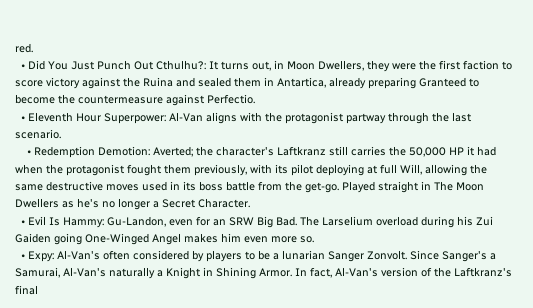red.
  • Did You Just Punch Out Cthulhu?: It turns out, in Moon Dwellers, they were the first faction to score victory against the Ruina and sealed them in Antartica, already preparing Granteed to become the countermeasure against Perfectio.
  • Eleventh Hour Superpower: Al-Van aligns with the protagonist partway through the last scenario.
    • Redemption Demotion: Averted; the character's Laftkranz still carries the 50,000 HP it had when the protagonist fought them previously, with its pilot deploying at full Will, allowing the same destructive moves used in its boss battle from the get-go. Played straight in The Moon Dwellers as he's no longer a Secret Character.
  • Evil Is Hammy: Gu-Landon, even for an SRW Big Bad. The Larselium overload during his Zui Gaiden going One-Winged Angel makes him even more so.
  • Expy: Al-Van's often considered by players to be a lunarian Sanger Zonvolt. Since Sanger's a Samurai, Al-Van's naturally a Knight in Shining Armor. In fact, Al-Van's version of the Laftkranz's final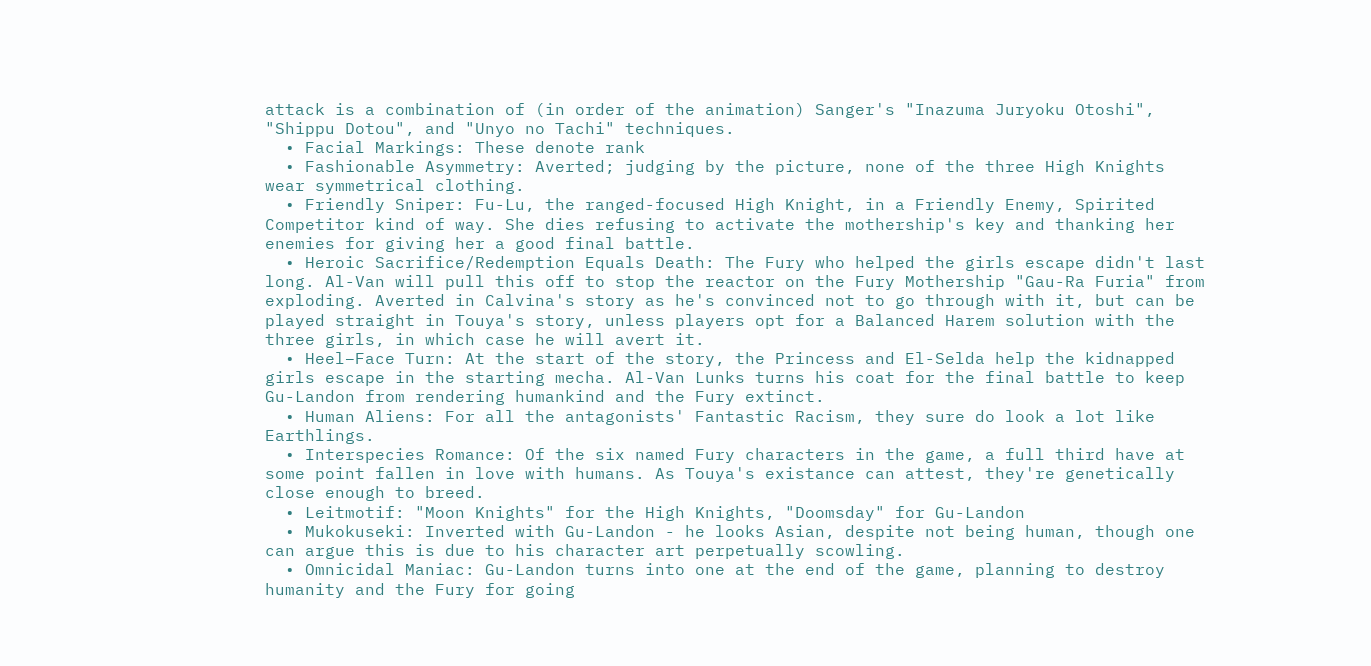attack is a combination of (in order of the animation) Sanger's "Inazuma Juryoku Otoshi", "Shippu Dotou", and "Unyo no Tachi" techniques.
  • Facial Markings: These denote rank
  • Fashionable Asymmetry: Averted; judging by the picture, none of the three High Knights wear symmetrical clothing.
  • Friendly Sniper: Fu-Lu, the ranged-focused High Knight, in a Friendly Enemy, Spirited Competitor kind of way. She dies refusing to activate the mothership's key and thanking her enemies for giving her a good final battle.
  • Heroic Sacrifice/Redemption Equals Death: The Fury who helped the girls escape didn't last long. Al-Van will pull this off to stop the reactor on the Fury Mothership "Gau-Ra Furia" from exploding. Averted in Calvina's story as he's convinced not to go through with it, but can be played straight in Touya's story, unless players opt for a Balanced Harem solution with the three girls, in which case he will avert it.
  • Heel–Face Turn: At the start of the story, the Princess and El-Selda help the kidnapped girls escape in the starting mecha. Al-Van Lunks turns his coat for the final battle to keep Gu-Landon from rendering humankind and the Fury extinct.
  • Human Aliens: For all the antagonists' Fantastic Racism, they sure do look a lot like Earthlings.
  • Interspecies Romance: Of the six named Fury characters in the game, a full third have at some point fallen in love with humans. As Touya's existance can attest, they're genetically close enough to breed.
  • Leitmotif: "Moon Knights" for the High Knights, "Doomsday" for Gu-Landon
  • Mukokuseki: Inverted with Gu-Landon - he looks Asian, despite not being human, though one can argue this is due to his character art perpetually scowling.
  • Omnicidal Maniac: Gu-Landon turns into one at the end of the game, planning to destroy humanity and the Fury for going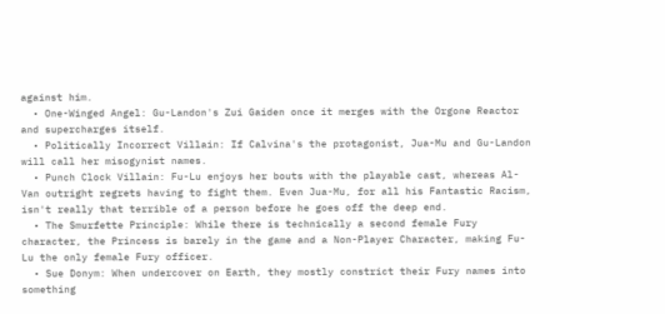against him.
  • One-Winged Angel: Gu-Landon's Zui Gaiden once it merges with the Orgone Reactor and supercharges itself.
  • Politically Incorrect Villain: If Calvina's the protagonist, Jua-Mu and Gu-Landon will call her misogynist names.
  • Punch Clock Villain: Fu-Lu enjoys her bouts with the playable cast, whereas Al-Van outright regrets having to fight them. Even Jua-Mu, for all his Fantastic Racism, isn't really that terrible of a person before he goes off the deep end.
  • The Smurfette Principle: While there is technically a second female Fury character, the Princess is barely in the game and a Non-Player Character, making Fu-Lu the only female Fury officer.
  • Sue Donym: When undercover on Earth, they mostly constrict their Fury names into something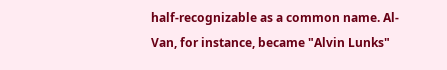half-recognizable as a common name. Al-Van, for instance, became "Alvin Lunks"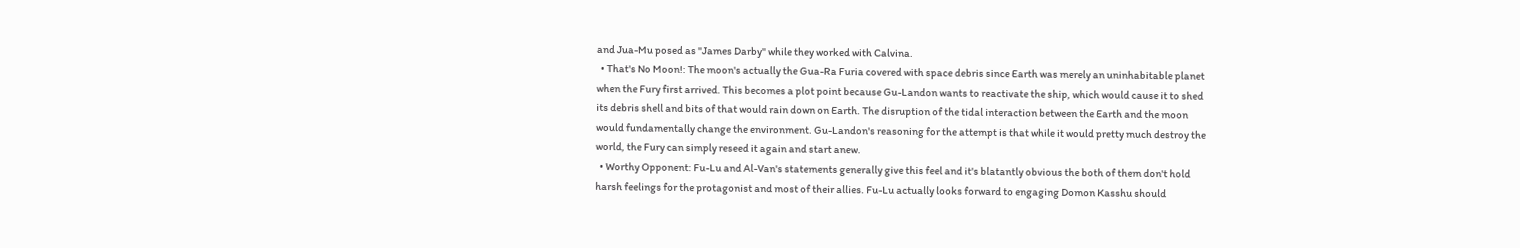and Jua-Mu posed as "James Darby" while they worked with Calvina.
  • That's No Moon!: The moon's actually the Gua-Ra Furia covered with space debris since Earth was merely an uninhabitable planet when the Fury first arrived. This becomes a plot point because Gu-Landon wants to reactivate the ship, which would cause it to shed its debris shell and bits of that would rain down on Earth. The disruption of the tidal interaction between the Earth and the moon would fundamentally change the environment. Gu-Landon's reasoning for the attempt is that while it would pretty much destroy the world, the Fury can simply reseed it again and start anew.
  • Worthy Opponent: Fu-Lu and Al-Van's statements generally give this feel and it's blatantly obvious the both of them don't hold harsh feelings for the protagonist and most of their allies. Fu-Lu actually looks forward to engaging Domon Kasshu should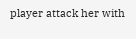player attack her with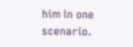him in one scenario.